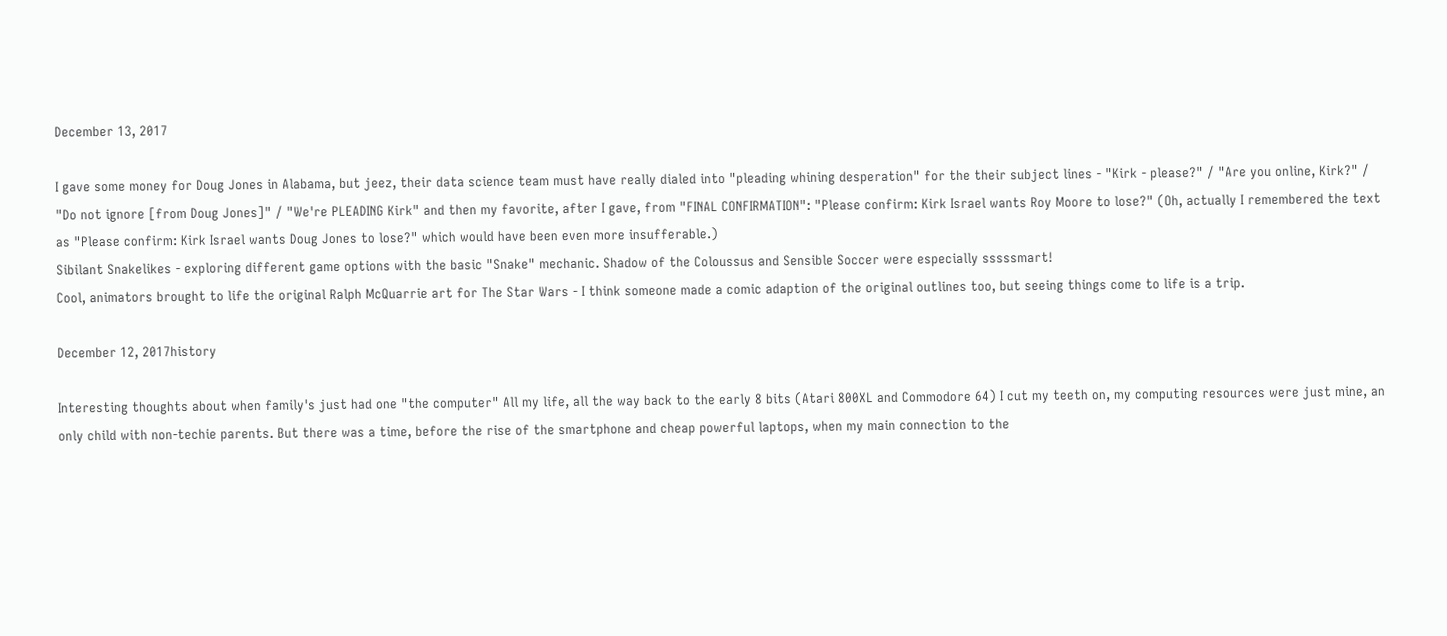December 13, 2017

I gave some money for Doug Jones in Alabama, but jeez, their data science team must have really dialed into "pleading whining desperation" for the their subject lines - "Kirk - please?" / "Are you online, Kirk?" / "Do not ignore [from Doug Jones]" / "We're PLEADING Kirk" and then my favorite, after I gave, from "FINAL CONFIRMATION": "Please confirm: Kirk Israel wants Roy Moore to lose?" (Oh, actually I remembered the text as "Please confirm: Kirk Israel wants Doug Jones to lose?" which would have been even more insufferable.)
Sibilant Snakelikes - exploring different game options with the basic "Snake" mechanic. Shadow of the Coloussus and Sensible Soccer were especially sssssmart!
Cool, animators brought to life the original Ralph McQuarrie art for The Star Wars - I think someone made a comic adaption of the original outlines too, but seeing things come to life is a trip.

December 12, 2017history

Interesting thoughts about when family's just had one "the computer" All my life, all the way back to the early 8 bits (Atari 800XL and Commodore 64) I cut my teeth on, my computing resources were just mine, an only child with non-techie parents. But there was a time, before the rise of the smartphone and cheap powerful laptops, when my main connection to the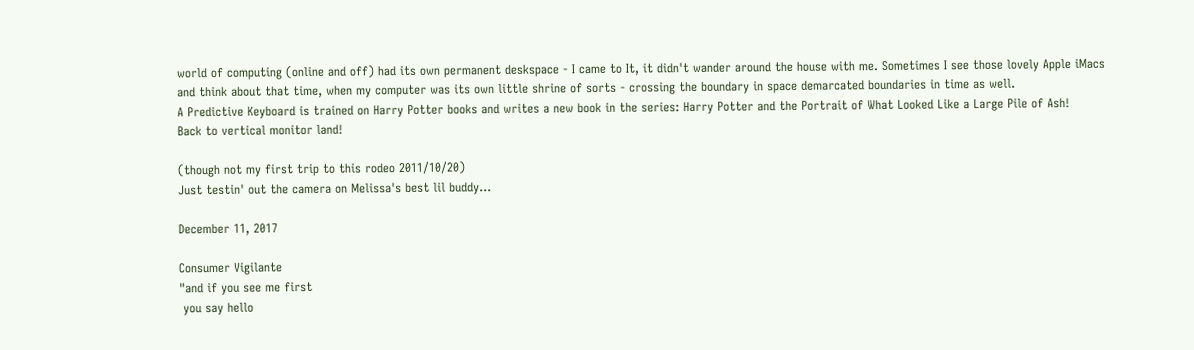world of computing (online and off) had its own permanent deskspace - I came to It, it didn't wander around the house with me. Sometimes I see those lovely Apple iMacs and think about that time, when my computer was its own little shrine of sorts - crossing the boundary in space demarcated boundaries in time as well.
A Predictive Keyboard is trained on Harry Potter books and writes a new book in the series: Harry Potter and the Portrait of What Looked Like a Large Pile of Ash!
Back to vertical monitor land!

(though not my first trip to this rodeo 2011/10/20)
Just testin' out the camera on Melissa's best lil buddy...

December 11, 2017

Consumer Vigilante
"and if you see me first
 you say hello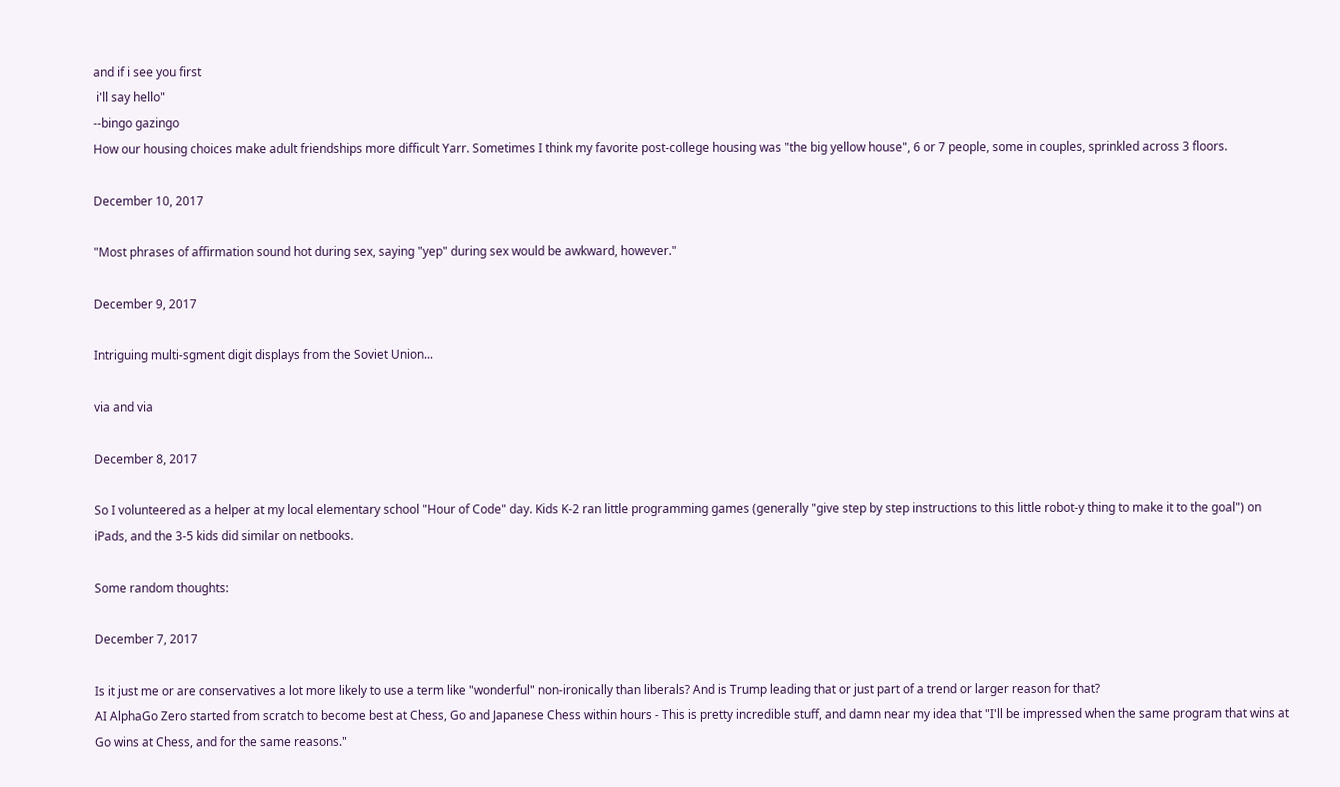and if i see you first
 i'll say hello"
--bingo gazingo
How our housing choices make adult friendships more difficult Yarr. Sometimes I think my favorite post-college housing was "the big yellow house", 6 or 7 people, some in couples, sprinkled across 3 floors.

December 10, 2017

"Most phrases of affirmation sound hot during sex, saying "yep" during sex would be awkward, however."

December 9, 2017

Intriguing multi-sgment digit displays from the Soviet Union...

via and via

December 8, 2017

So I volunteered as a helper at my local elementary school "Hour of Code" day. Kids K-2 ran little programming games (generally "give step by step instructions to this little robot-y thing to make it to the goal") on iPads, and the 3-5 kids did similar on netbooks.

Some random thoughts:

December 7, 2017

Is it just me or are conservatives a lot more likely to use a term like "wonderful" non-ironically than liberals? And is Trump leading that or just part of a trend or larger reason for that?
AI AlphaGo Zero started from scratch to become best at Chess, Go and Japanese Chess within hours - This is pretty incredible stuff, and damn near my idea that "I'll be impressed when the same program that wins at Go wins at Chess, and for the same reasons."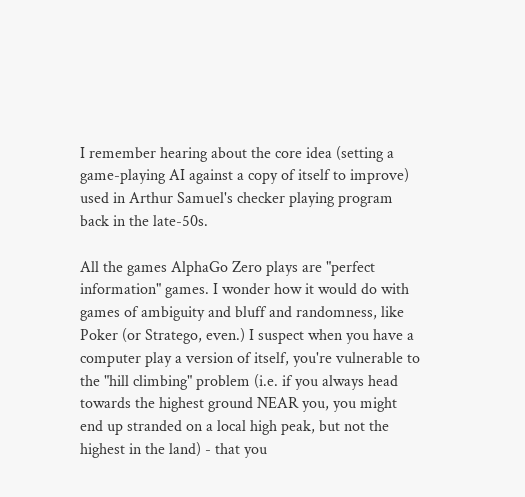I remember hearing about the core idea (setting a game-playing AI against a copy of itself to improve) used in Arthur Samuel's checker playing program back in the late-50s.

All the games AlphaGo Zero plays are "perfect information" games. I wonder how it would do with games of ambiguity and bluff and randomness, like Poker (or Stratego, even.) I suspect when you have a computer play a version of itself, you're vulnerable to the "hill climbing" problem (i.e. if you always head towards the highest ground NEAR you, you might end up stranded on a local high peak, but not the highest in the land) - that you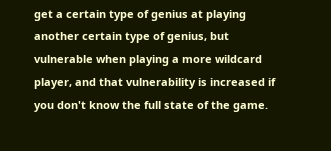get a certain type of genius at playing another certain type of genius, but vulnerable when playing a more wildcard player, and that vulnerability is increased if you don't know the full state of the game.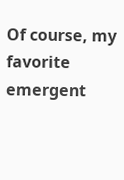Of course, my favorite emergent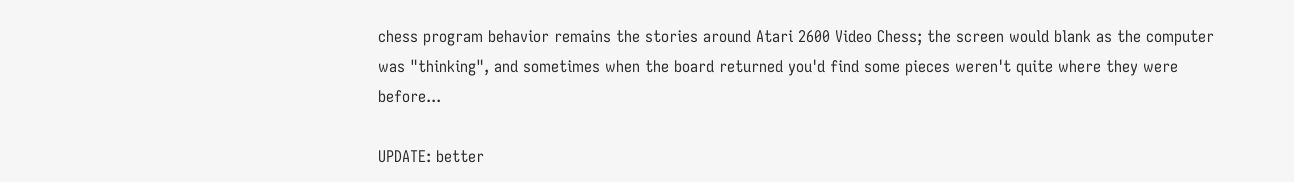chess program behavior remains the stories around Atari 2600 Video Chess; the screen would blank as the computer was "thinking", and sometimes when the board returned you'd find some pieces weren't quite where they were before...

UPDATE: better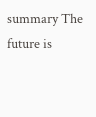summary The future is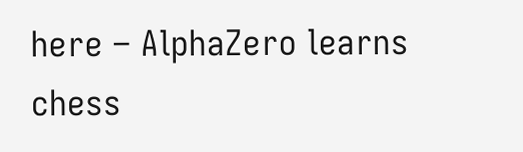here – AlphaZero learns chess